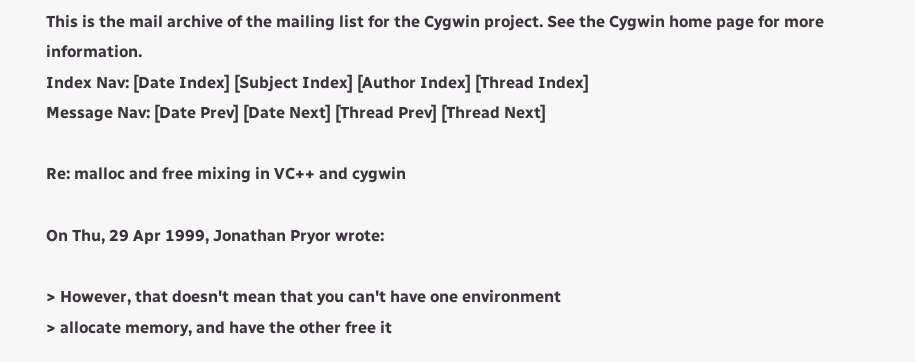This is the mail archive of the mailing list for the Cygwin project. See the Cygwin home page for more information.
Index Nav: [Date Index] [Subject Index] [Author Index] [Thread Index]
Message Nav: [Date Prev] [Date Next] [Thread Prev] [Thread Next]

Re: malloc and free mixing in VC++ and cygwin

On Thu, 29 Apr 1999, Jonathan Pryor wrote:

> However, that doesn't mean that you can't have one environment
> allocate memory, and have the other free it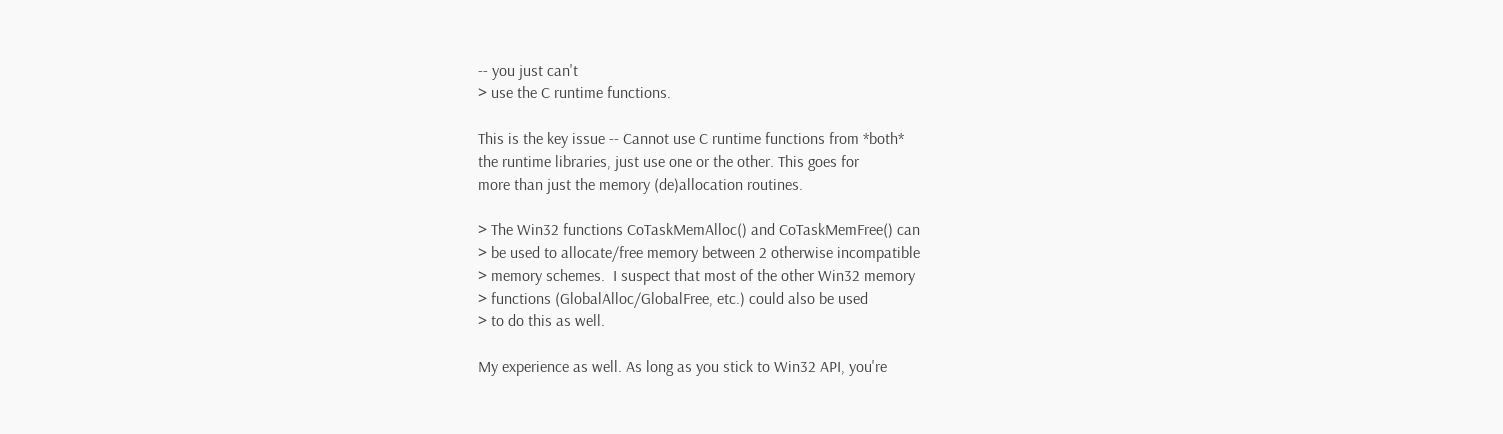-- you just can't
> use the C runtime functions.

This is the key issue -- Cannot use C runtime functions from *both*
the runtime libraries, just use one or the other. This goes for
more than just the memory (de)allocation routines.

> The Win32 functions CoTaskMemAlloc() and CoTaskMemFree() can
> be used to allocate/free memory between 2 otherwise incompatible
> memory schemes.  I suspect that most of the other Win32 memory
> functions (GlobalAlloc/GlobalFree, etc.) could also be used
> to do this as well.

My experience as well. As long as you stick to Win32 API, you're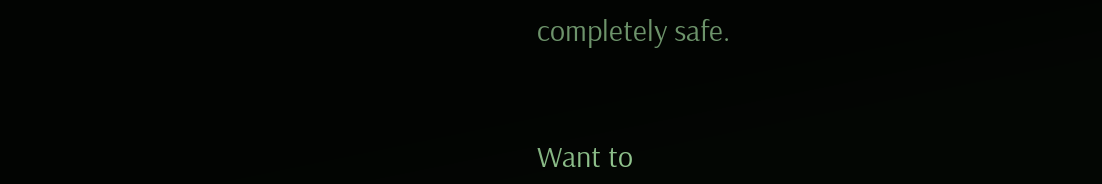completely safe.


Want to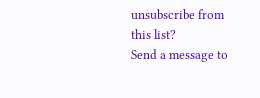unsubscribe from this list?
Send a message to